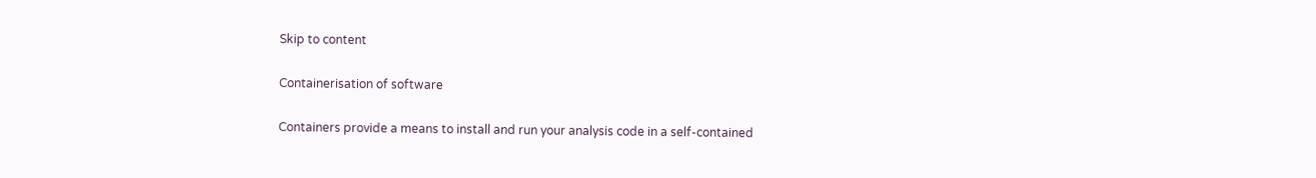Skip to content

Containerisation of software

Containers provide a means to install and run your analysis code in a self-contained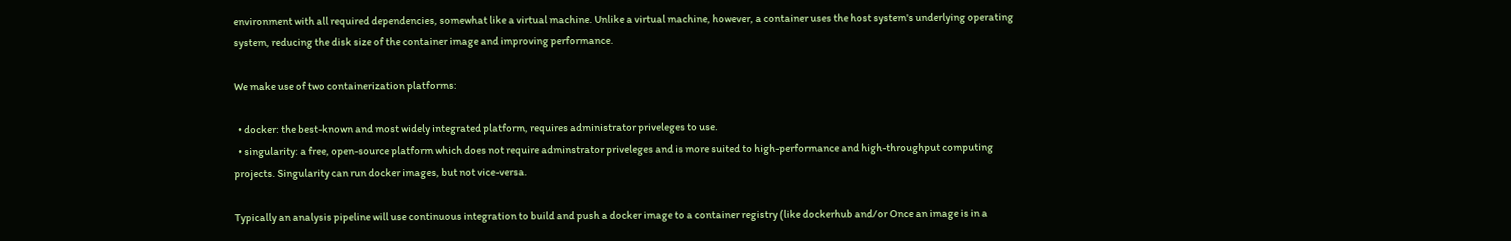environment with all required dependencies, somewhat like a virtual machine. Unlike a virtual machine, however, a container uses the host system's underlying operating system, reducing the disk size of the container image and improving performance.

We make use of two containerization platforms:

  • docker: the best-known and most widely integrated platform, requires administrator priveleges to use.
  • singularity: a free, open-source platform which does not require adminstrator priveleges and is more suited to high-performance and high-throughput computing projects. Singularity can run docker images, but not vice-versa.

Typically an analysis pipeline will use continuous integration to build and push a docker image to a container registry (like dockerhub and/or Once an image is in a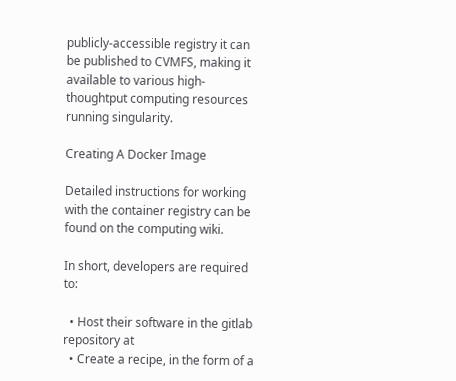publicly-accessible registry it can be published to CVMFS, making it available to various high-thoughtput computing resources running singularity.

Creating A Docker Image

Detailed instructions for working with the container registry can be found on the computing wiki.

In short, developers are required to:

  • Host their software in the gitlab repository at
  • Create a recipe, in the form of a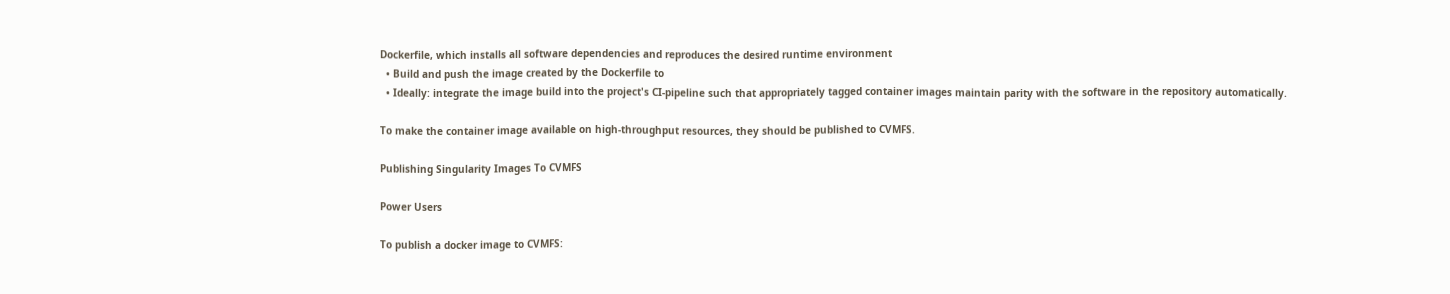Dockerfile, which installs all software dependencies and reproduces the desired runtime environment
  • Build and push the image created by the Dockerfile to
  • Ideally: integrate the image build into the project's CI-pipeline such that appropriately tagged container images maintain parity with the software in the repository automatically.

To make the container image available on high-throughput resources, they should be published to CVMFS.

Publishing Singularity Images To CVMFS

Power Users

To publish a docker image to CVMFS: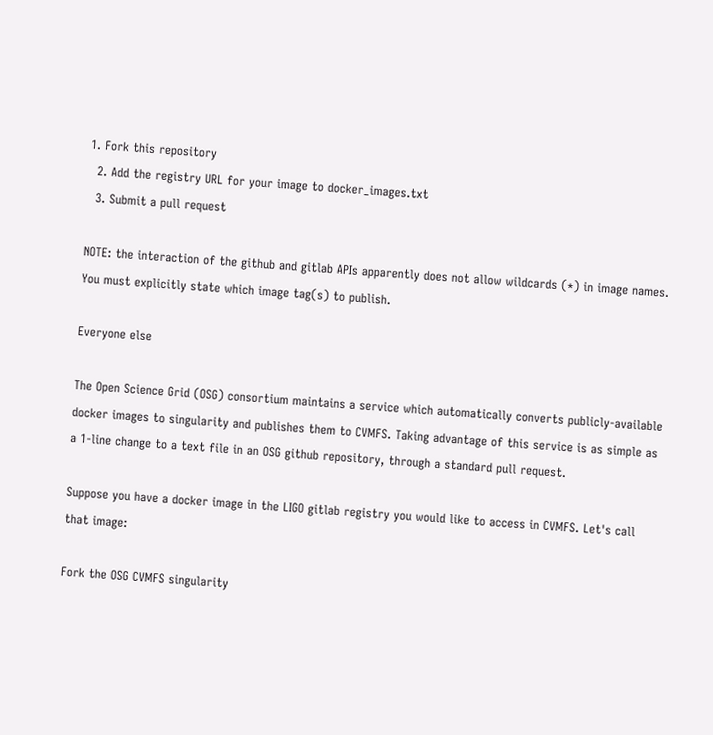1. Fork this repository
  2. Add the registry URL for your image to docker_images.txt
  3. Submit a pull request

NOTE: the interaction of the github and gitlab APIs apparently does not allow wildcards (*) in image names. You must explicitly state which image tag(s) to publish.

Everyone else

The Open Science Grid (OSG) consortium maintains a service which automatically converts publicly-available docker images to singularity and publishes them to CVMFS. Taking advantage of this service is as simple as a 1-line change to a text file in an OSG github repository, through a standard pull request.

Suppose you have a docker image in the LIGO gitlab registry you would like to access in CVMFS. Let's call that image:

Fork the OSG CVMFS singularity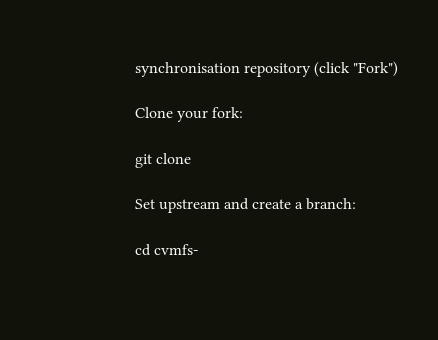synchronisation repository (click "Fork")

Clone your fork:

git clone

Set upstream and create a branch:

cd cvmfs-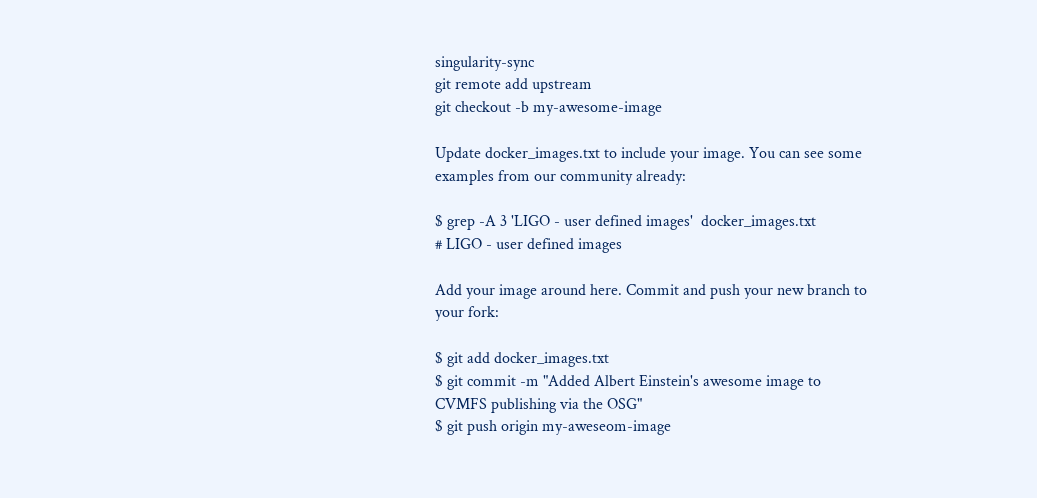singularity-sync
git remote add upstream
git checkout -b my-awesome-image

Update docker_images.txt to include your image. You can see some examples from our community already:

$ grep -A 3 'LIGO - user defined images'  docker_images.txt
# LIGO - user defined images

Add your image around here. Commit and push your new branch to your fork:

$ git add docker_images.txt
$ git commit -m "Added Albert Einstein's awesome image to CVMFS publishing via the OSG"
$ git push origin my-aweseom-image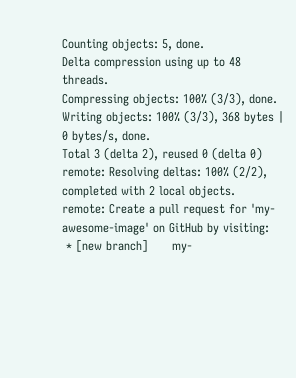Counting objects: 5, done.
Delta compression using up to 48 threads.
Compressing objects: 100% (3/3), done.
Writing objects: 100% (3/3), 368 bytes | 0 bytes/s, done.
Total 3 (delta 2), reused 0 (delta 0)
remote: Resolving deltas: 100% (2/2), completed with 2 local objects.
remote: Create a pull request for 'my-awesome-image' on GitHub by visiting:
 * [new branch]      my-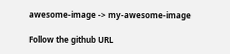awesome-image -> my-awesome-image

Follow the github URL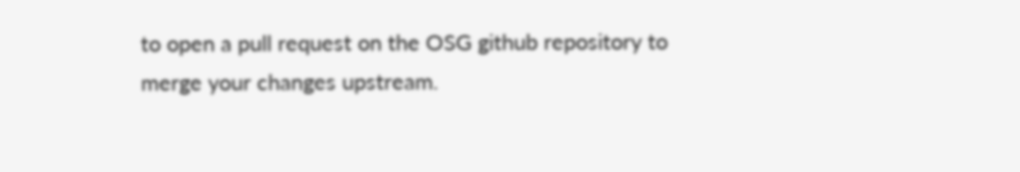to open a pull request on the OSG github repository to merge your changes upstream.